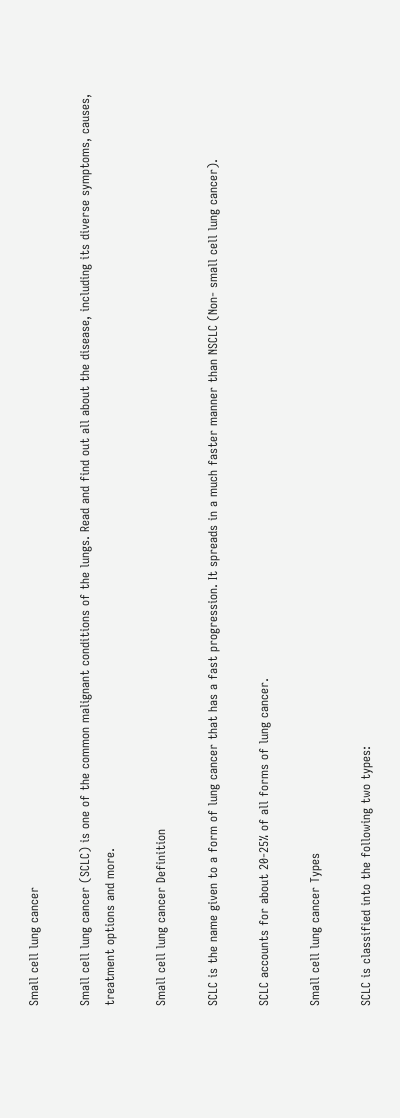Small cell lung cancer

Small cell lung cancer (SCLC) is one of the common malignant conditions of the lungs. Read and find out all about the disease, including its diverse symptoms, causes, treatment options and more.

Small cell lung cancer Definition

SCLC is the name given to a form of lung cancer that has a fast progression. It spreads in a much faster manner than NSCLC (Non- small cell lung cancer).

SCLC accounts for about 20-25% of all forms of lung cancer.

Small cell lung cancer Types

SCLC is classified into the following two types: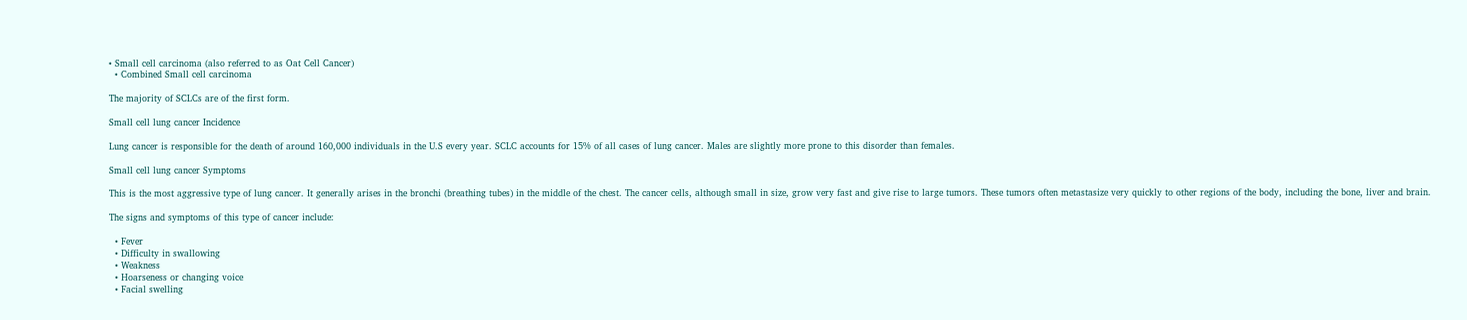• Small cell carcinoma (also referred to as Oat Cell Cancer)
  • Combined Small cell carcinoma

The majority of SCLCs are of the first form.

Small cell lung cancer Incidence

Lung cancer is responsible for the death of around 160,000 individuals in the U.S every year. SCLC accounts for 15% of all cases of lung cancer. Males are slightly more prone to this disorder than females.

Small cell lung cancer Symptoms

This is the most aggressive type of lung cancer. It generally arises in the bronchi (breathing tubes) in the middle of the chest. The cancer cells, although small in size, grow very fast and give rise to large tumors. These tumors often metastasize very quickly to other regions of the body, including the bone, liver and brain.

The signs and symptoms of this type of cancer include:

  • Fever
  • Difficulty in swallowing
  • Weakness
  • Hoarseness or changing voice
  • Facial swelling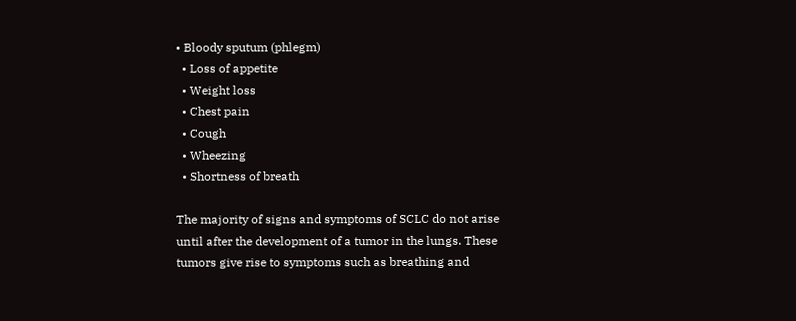• Bloody sputum (phlegm)
  • Loss of appetite
  • Weight loss
  • Chest pain
  • Cough
  • Wheezing
  • Shortness of breath

The majority of signs and symptoms of SCLC do not arise until after the development of a tumor in the lungs. These tumors give rise to symptoms such as breathing and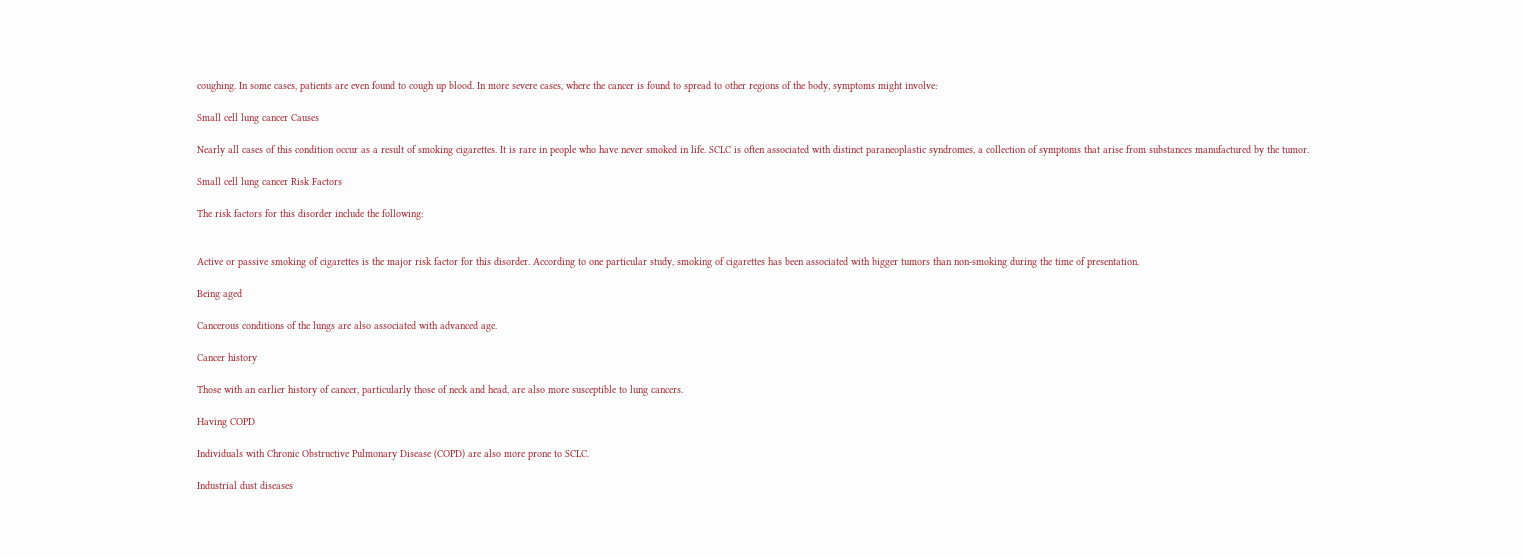coughing. In some cases, patients are even found to cough up blood. In more severe cases, where the cancer is found to spread to other regions of the body, symptoms might involve:

Small cell lung cancer Causes

Nearly all cases of this condition occur as a result of smoking cigarettes. It is rare in people who have never smoked in life. SCLC is often associated with distinct paraneoplastic syndromes, a collection of symptoms that arise from substances manufactured by the tumor.

Small cell lung cancer Risk Factors

The risk factors for this disorder include the following:


Active or passive smoking of cigarettes is the major risk factor for this disorder. According to one particular study, smoking of cigarettes has been associated with bigger tumors than non-smoking during the time of presentation.

Being aged

Cancerous conditions of the lungs are also associated with advanced age.

Cancer history

Those with an earlier history of cancer, particularly those of neck and head, are also more susceptible to lung cancers.

Having COPD

Individuals with Chronic Obstructive Pulmonary Disease (COPD) are also more prone to SCLC.

Industrial dust diseases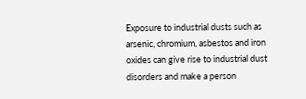Exposure to industrial dusts such as arsenic, chromium, asbestos and iron oxides can give rise to industrial dust disorders and make a person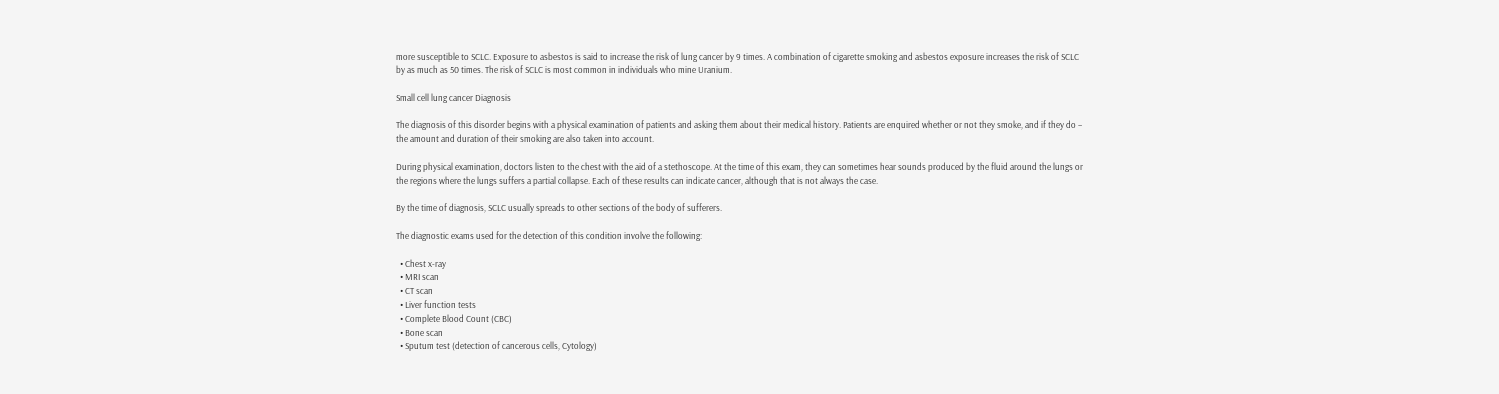more susceptible to SCLC. Exposure to asbestos is said to increase the risk of lung cancer by 9 times. A combination of cigarette smoking and asbestos exposure increases the risk of SCLC by as much as 50 times. The risk of SCLC is most common in individuals who mine Uranium.

Small cell lung cancer Diagnosis

The diagnosis of this disorder begins with a physical examination of patients and asking them about their medical history. Patients are enquired whether or not they smoke, and if they do – the amount and duration of their smoking are also taken into account.

During physical examination, doctors listen to the chest with the aid of a stethoscope. At the time of this exam, they can sometimes hear sounds produced by the fluid around the lungs or the regions where the lungs suffers a partial collapse. Each of these results can indicate cancer, although that is not always the case.

By the time of diagnosis, SCLC usually spreads to other sections of the body of sufferers.

The diagnostic exams used for the detection of this condition involve the following:

  • Chest x-ray
  • MRI scan
  • CT scan
  • Liver function tests
  • Complete Blood Count (CBC)
  • Bone scan
  • Sputum test (detection of cancerous cells, Cytology)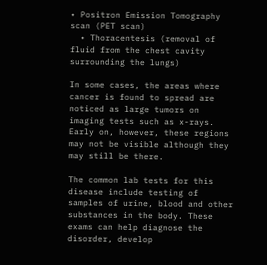• Positron Emission Tomography scan (PET scan)
  • Thoracentesis (removal of fluid from the chest cavity surrounding the lungs)

In some cases, the areas where cancer is found to spread are noticed as large tumors on imaging tests such as x-rays. Early on, however, these regions may not be visible although they may still be there.

The common lab tests for this disease include testing of samples of urine, blood and other substances in the body. These exams can help diagnose the disorder, develop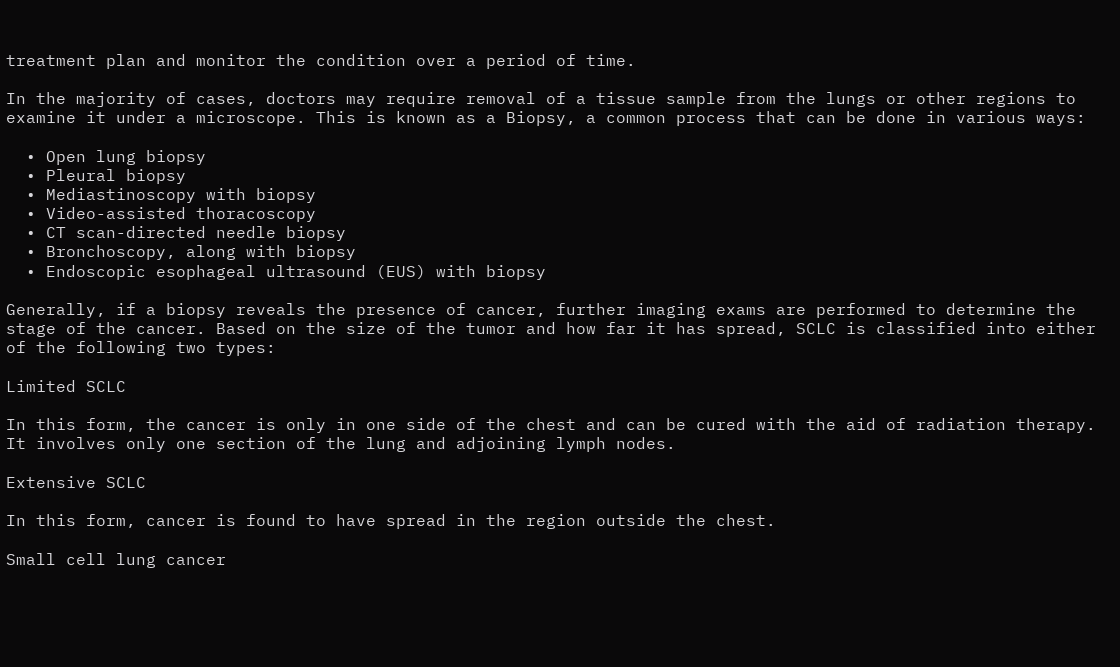treatment plan and monitor the condition over a period of time.

In the majority of cases, doctors may require removal of a tissue sample from the lungs or other regions to examine it under a microscope. This is known as a Biopsy, a common process that can be done in various ways:

  • Open lung biopsy
  • Pleural biopsy
  • Mediastinoscopy with biopsy
  • Video-assisted thoracoscopy
  • CT scan-directed needle biopsy
  • Bronchoscopy, along with biopsy
  • Endoscopic esophageal ultrasound (EUS) with biopsy

Generally, if a biopsy reveals the presence of cancer, further imaging exams are performed to determine the stage of the cancer. Based on the size of the tumor and how far it has spread, SCLC is classified into either of the following two types:

Limited SCLC

In this form, the cancer is only in one side of the chest and can be cured with the aid of radiation therapy. It involves only one section of the lung and adjoining lymph nodes.

Extensive SCLC

In this form, cancer is found to have spread in the region outside the chest.

Small cell lung cancer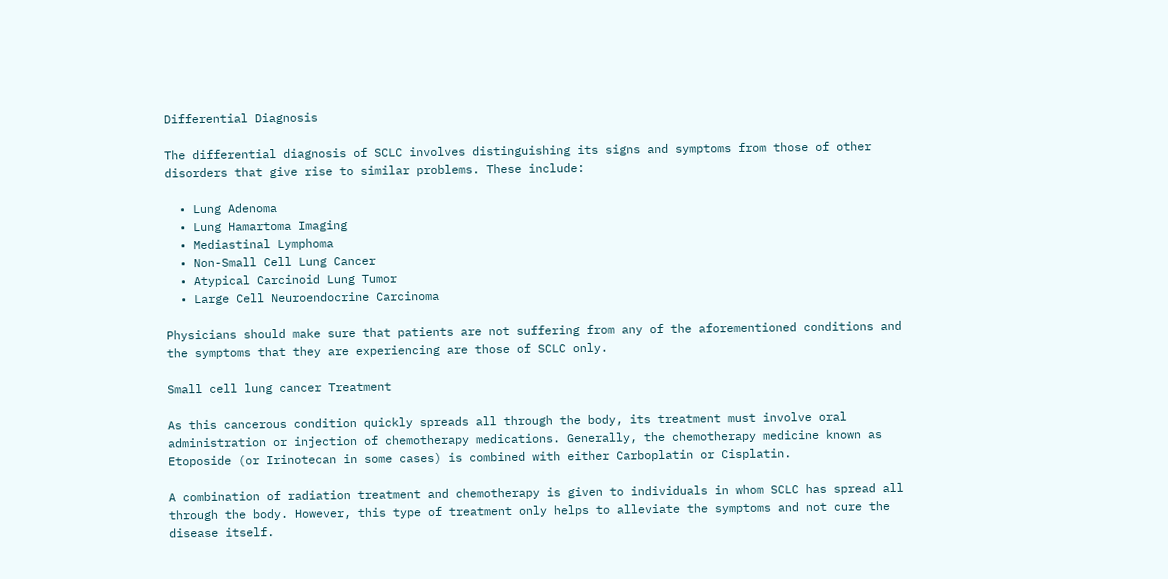Differential Diagnosis

The differential diagnosis of SCLC involves distinguishing its signs and symptoms from those of other disorders that give rise to similar problems. These include:

  • Lung Adenoma
  • Lung Hamartoma Imaging
  • Mediastinal Lymphoma
  • Non-Small Cell Lung Cancer
  • Atypical Carcinoid Lung Tumor
  • Large Cell Neuroendocrine Carcinoma

Physicians should make sure that patients are not suffering from any of the aforementioned conditions and the symptoms that they are experiencing are those of SCLC only.

Small cell lung cancer Treatment

As this cancerous condition quickly spreads all through the body, its treatment must involve oral administration or injection of chemotherapy medications. Generally, the chemotherapy medicine known as Etoposide (or Irinotecan in some cases) is combined with either Carboplatin or Cisplatin.

A combination of radiation treatment and chemotherapy is given to individuals in whom SCLC has spread all through the body. However, this type of treatment only helps to alleviate the symptoms and not cure the disease itself.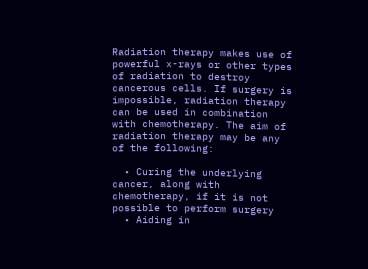Radiation therapy makes use of powerful x-rays or other types of radiation to destroy cancerous cells. If surgery is impossible, radiation therapy can be used in combination with chemotherapy. The aim of radiation therapy may be any of the following:

  • Curing the underlying cancer, along with chemotherapy, if it is not possible to perform surgery
  • Aiding in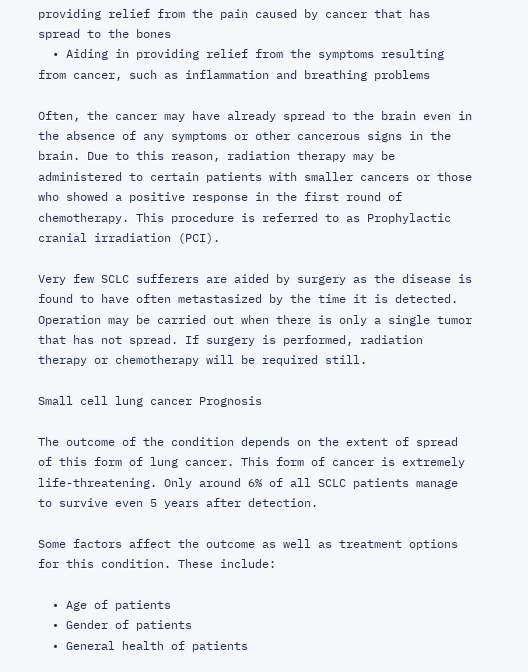providing relief from the pain caused by cancer that has spread to the bones
  • Aiding in providing relief from the symptoms resulting from cancer, such as inflammation and breathing problems

Often, the cancer may have already spread to the brain even in the absence of any symptoms or other cancerous signs in the brain. Due to this reason, radiation therapy may be administered to certain patients with smaller cancers or those who showed a positive response in the first round of chemotherapy. This procedure is referred to as Prophylactic cranial irradiation (PCI).

Very few SCLC sufferers are aided by surgery as the disease is found to have often metastasized by the time it is detected. Operation may be carried out when there is only a single tumor that has not spread. If surgery is performed, radiation therapy or chemotherapy will be required still.

Small cell lung cancer Prognosis

The outcome of the condition depends on the extent of spread of this form of lung cancer. This form of cancer is extremely life-threatening. Only around 6% of all SCLC patients manage to survive even 5 years after detection.

Some factors affect the outcome as well as treatment options for this condition. These include:

  • Age of patients
  • Gender of patients
  • General health of patients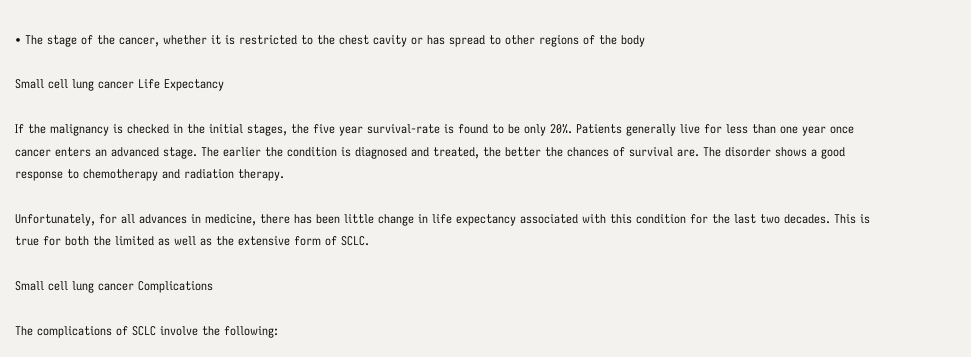• The stage of the cancer, whether it is restricted to the chest cavity or has spread to other regions of the body

Small cell lung cancer Life Expectancy

If the malignancy is checked in the initial stages, the five year survival-rate is found to be only 20%. Patients generally live for less than one year once cancer enters an advanced stage. The earlier the condition is diagnosed and treated, the better the chances of survival are. The disorder shows a good response to chemotherapy and radiation therapy.

Unfortunately, for all advances in medicine, there has been little change in life expectancy associated with this condition for the last two decades. This is true for both the limited as well as the extensive form of SCLC.

Small cell lung cancer Complications

The complications of SCLC involve the following: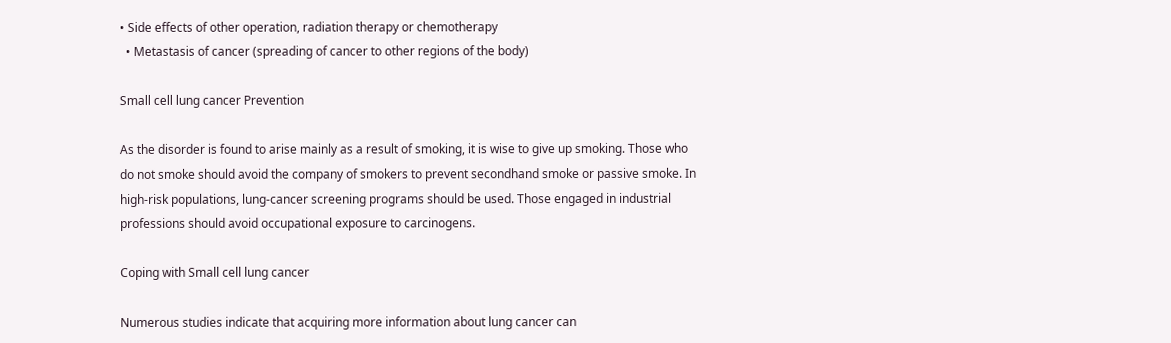• Side effects of other operation, radiation therapy or chemotherapy
  • Metastasis of cancer (spreading of cancer to other regions of the body)

Small cell lung cancer Prevention

As the disorder is found to arise mainly as a result of smoking, it is wise to give up smoking. Those who do not smoke should avoid the company of smokers to prevent secondhand smoke or passive smoke. In high-risk populations, lung-cancer screening programs should be used. Those engaged in industrial professions should avoid occupational exposure to carcinogens.

Coping with Small cell lung cancer

Numerous studies indicate that acquiring more information about lung cancer can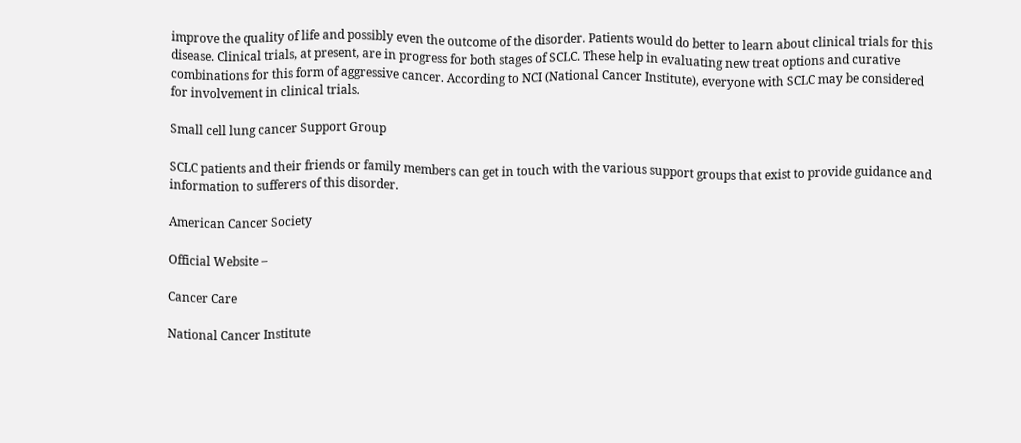improve the quality of life and possibly even the outcome of the disorder. Patients would do better to learn about clinical trials for this disease. Clinical trials, at present, are in progress for both stages of SCLC. These help in evaluating new treat options and curative combinations for this form of aggressive cancer. According to NCI (National Cancer Institute), everyone with SCLC may be considered for involvement in clinical trials.

Small cell lung cancer Support Group

SCLC patients and their friends or family members can get in touch with the various support groups that exist to provide guidance and information to sufferers of this disorder.

American Cancer Society

Official Website –

Cancer Care

National Cancer Institute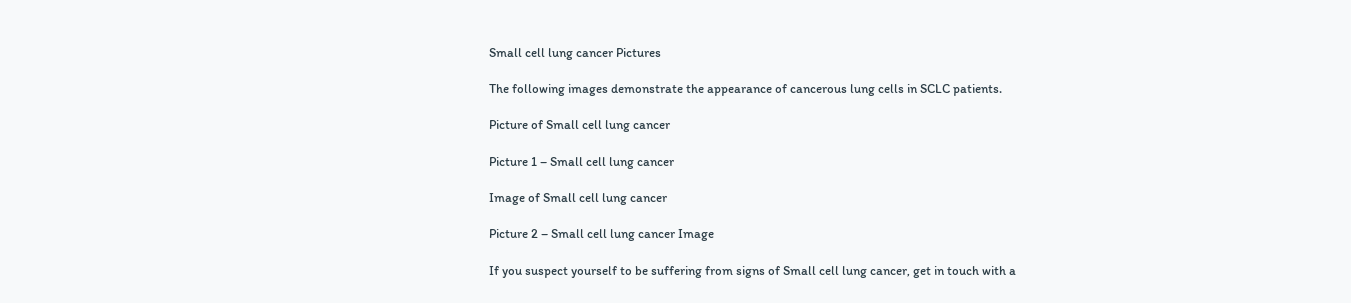Small cell lung cancer Pictures

The following images demonstrate the appearance of cancerous lung cells in SCLC patients.

Picture of Small cell lung cancer

Picture 1 – Small cell lung cancer

Image of Small cell lung cancer

Picture 2 – Small cell lung cancer Image

If you suspect yourself to be suffering from signs of Small cell lung cancer, get in touch with a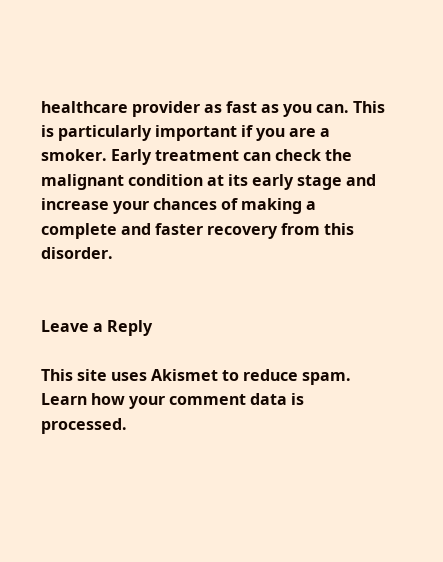healthcare provider as fast as you can. This is particularly important if you are a smoker. Early treatment can check the malignant condition at its early stage and increase your chances of making a complete and faster recovery from this disorder.


Leave a Reply

This site uses Akismet to reduce spam. Learn how your comment data is processed.